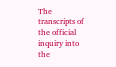The transcripts of the official inquiry into the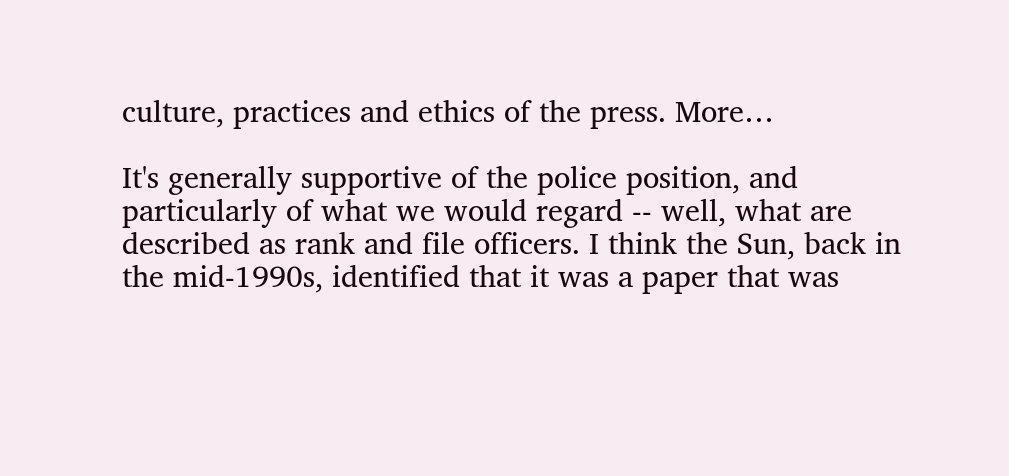culture, practices and ethics of the press. More…

It's generally supportive of the police position, and particularly of what we would regard -- well, what are described as rank and file officers. I think the Sun, back in the mid-1990s, identified that it was a paper that was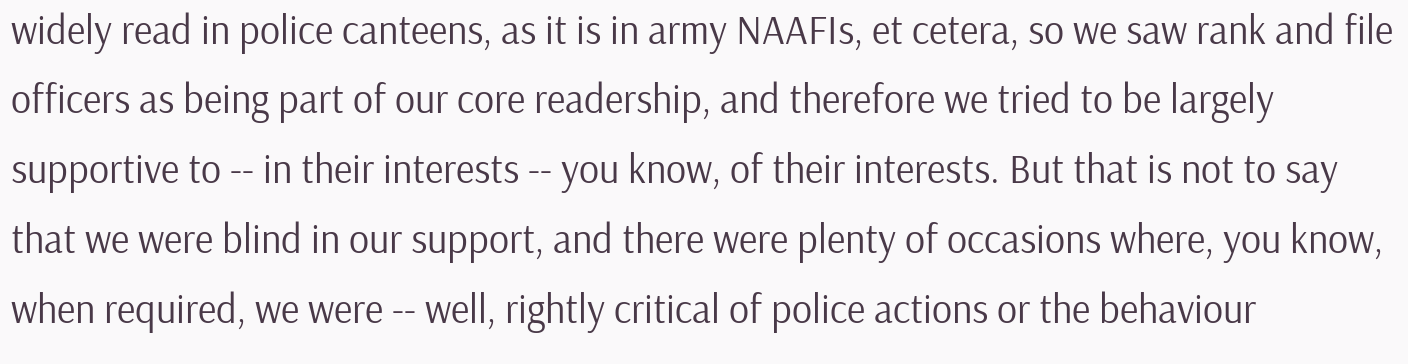widely read in police canteens, as it is in army NAAFIs, et cetera, so we saw rank and file officers as being part of our core readership, and therefore we tried to be largely supportive to -- in their interests -- you know, of their interests. But that is not to say that we were blind in our support, and there were plenty of occasions where, you know, when required, we were -- well, rightly critical of police actions or the behaviour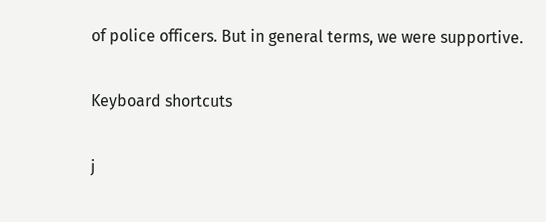of police officers. But in general terms, we were supportive.

Keyboard shortcuts

j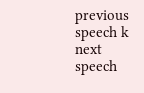previous speech k next speech